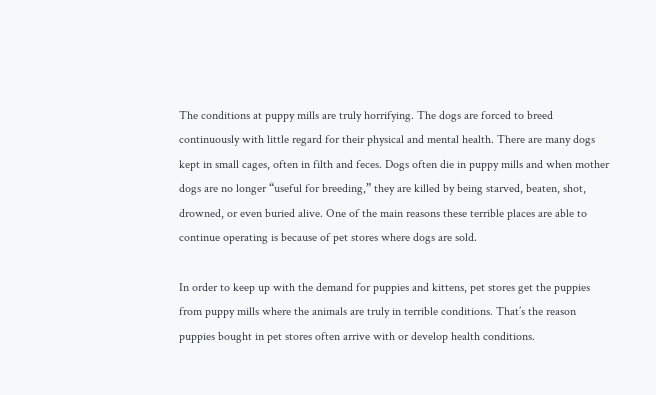The conditions at puppy mills are truly horrifying. The dogs are forced to breed continuously with little regard for their physical and mental health. There are many dogs kept in small cages, often in filth and feces. Dogs often die in puppy mills and when mother dogs are no longer “useful for breeding,” they are killed by being starved, beaten, shot, drowned, or even buried alive. One of the main reasons these terrible places are able to continue operating is because of pet stores where dogs are sold.

In order to keep up with the demand for puppies and kittens, pet stores get the puppies from puppy mills where the animals are truly in terrible conditions. That’s the reason puppies bought in pet stores often arrive with or develop health conditions.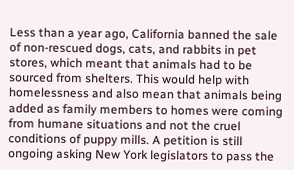Less than a year ago, California banned the sale of non-rescued dogs, cats, and rabbits in pet stores, which meant that animals had to be sourced from shelters. This would help with homelessness and also mean that animals being added as family members to homes were coming from humane situations and not the cruel conditions of puppy mills. A petition is still ongoing asking New York legislators to pass the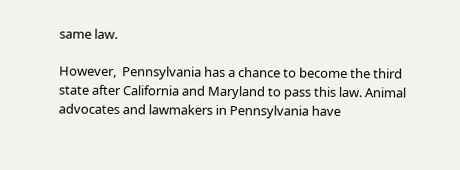same law.

However,  Pennsylvania has a chance to become the third state after California and Maryland to pass this law. Animal advocates and lawmakers in Pennsylvania have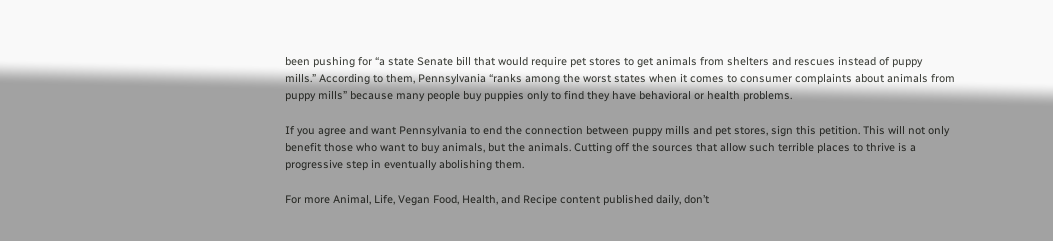been pushing for “a state Senate bill that would require pet stores to get animals from shelters and rescues instead of puppy mills.” According to them, Pennsylvania “ranks among the worst states when it comes to consumer complaints about animals from puppy mills” because many people buy puppies only to find they have behavioral or health problems.

If you agree and want Pennsylvania to end the connection between puppy mills and pet stores, sign this petition. This will not only benefit those who want to buy animals, but the animals. Cutting off the sources that allow such terrible places to thrive is a progressive step in eventually abolishing them.

For more Animal, Life, Vegan Food, Health, and Recipe content published daily, don’t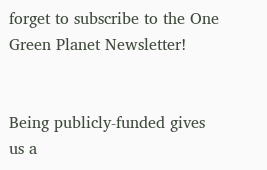forget to subscribe to the One Green Planet Newsletter!


Being publicly-funded gives us a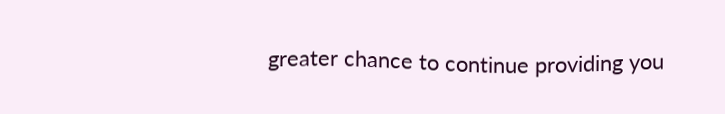greater chance to continue providing you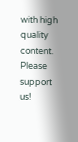with high quality content. Please support us!